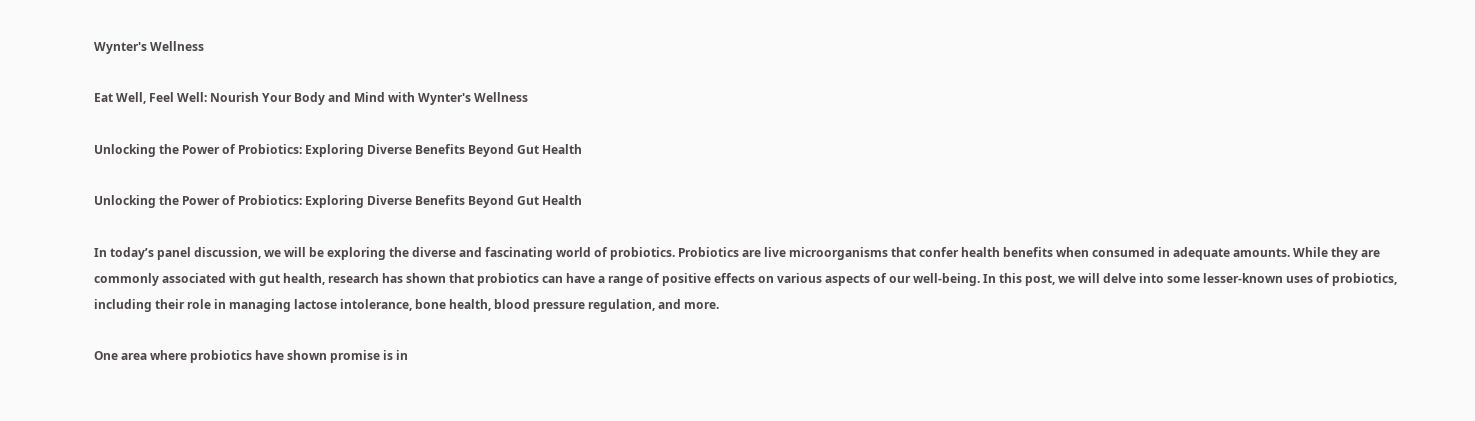Wynter's Wellness

Eat Well, Feel Well: Nourish Your Body and Mind with Wynter's Wellness

Unlocking the Power of Probiotics: Exploring Diverse Benefits Beyond Gut Health

Unlocking the Power of Probiotics: Exploring Diverse Benefits Beyond Gut Health

In today’s panel discussion, we will be exploring the diverse and fascinating world of probiotics. Probiotics are live microorganisms that confer health benefits when consumed in adequate amounts. While they are commonly associated with gut health, research has shown that probiotics can have a range of positive effects on various aspects of our well-being. In this post, we will delve into some lesser-known uses of probiotics, including their role in managing lactose intolerance, bone health, blood pressure regulation, and more.

One area where probiotics have shown promise is in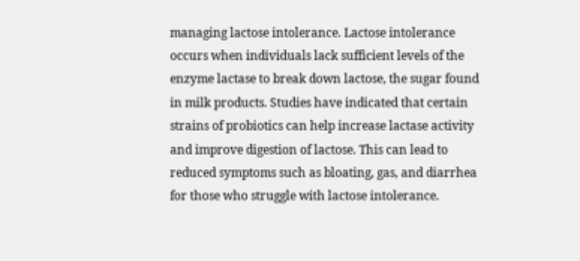managing lactose intolerance. Lactose intolerance occurs when individuals lack sufficient levels of the enzyme lactase to break down lactose, the sugar found in milk products. Studies have indicated that certain strains of probiotics can help increase lactase activity and improve digestion of lactose. This can lead to reduced symptoms such as bloating, gas, and diarrhea for those who struggle with lactose intolerance.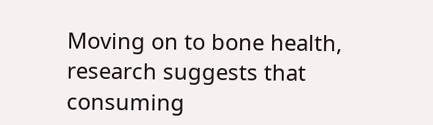Moving on to bone health, research suggests that consuming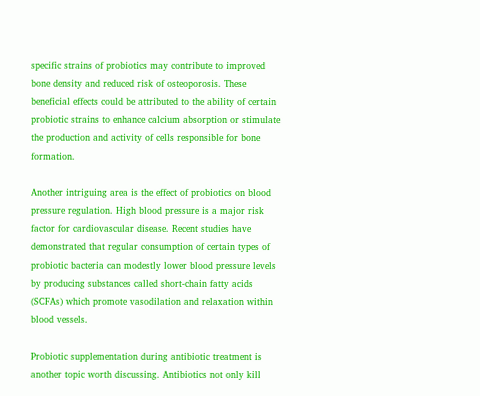specific strains of probiotics may contribute to improved bone density and reduced risk of osteoporosis. These beneficial effects could be attributed to the ability of certain probiotic strains to enhance calcium absorption or stimulate the production and activity of cells responsible for bone formation.

Another intriguing area is the effect of probiotics on blood pressure regulation. High blood pressure is a major risk factor for cardiovascular disease. Recent studies have demonstrated that regular consumption of certain types of probiotic bacteria can modestly lower blood pressure levels by producing substances called short-chain fatty acids (SCFAs) which promote vasodilation and relaxation within blood vessels.

Probiotic supplementation during antibiotic treatment is another topic worth discussing. Antibiotics not only kill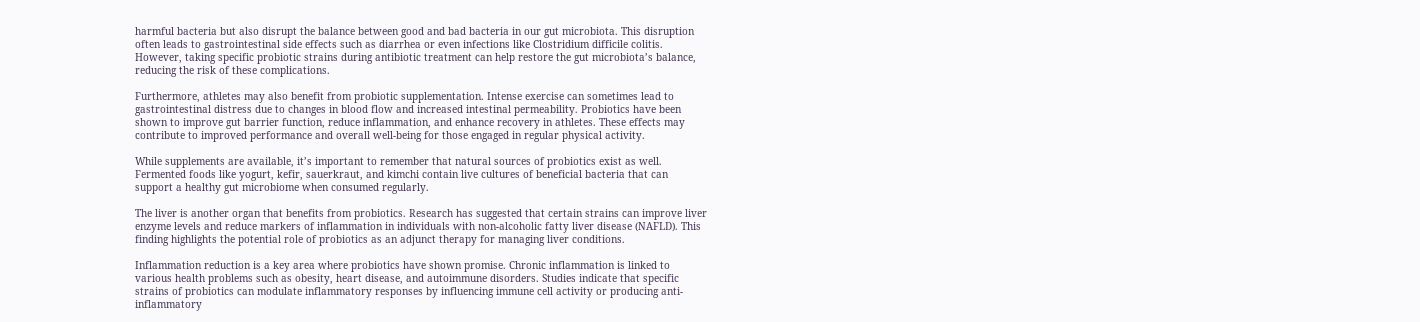harmful bacteria but also disrupt the balance between good and bad bacteria in our gut microbiota. This disruption often leads to gastrointestinal side effects such as diarrhea or even infections like Clostridium difficile colitis. However, taking specific probiotic strains during antibiotic treatment can help restore the gut microbiota’s balance, reducing the risk of these complications.

Furthermore, athletes may also benefit from probiotic supplementation. Intense exercise can sometimes lead to gastrointestinal distress due to changes in blood flow and increased intestinal permeability. Probiotics have been shown to improve gut barrier function, reduce inflammation, and enhance recovery in athletes. These effects may contribute to improved performance and overall well-being for those engaged in regular physical activity.

While supplements are available, it’s important to remember that natural sources of probiotics exist as well. Fermented foods like yogurt, kefir, sauerkraut, and kimchi contain live cultures of beneficial bacteria that can support a healthy gut microbiome when consumed regularly.

The liver is another organ that benefits from probiotics. Research has suggested that certain strains can improve liver enzyme levels and reduce markers of inflammation in individuals with non-alcoholic fatty liver disease (NAFLD). This finding highlights the potential role of probiotics as an adjunct therapy for managing liver conditions.

Inflammation reduction is a key area where probiotics have shown promise. Chronic inflammation is linked to various health problems such as obesity, heart disease, and autoimmune disorders. Studies indicate that specific strains of probiotics can modulate inflammatory responses by influencing immune cell activity or producing anti-inflammatory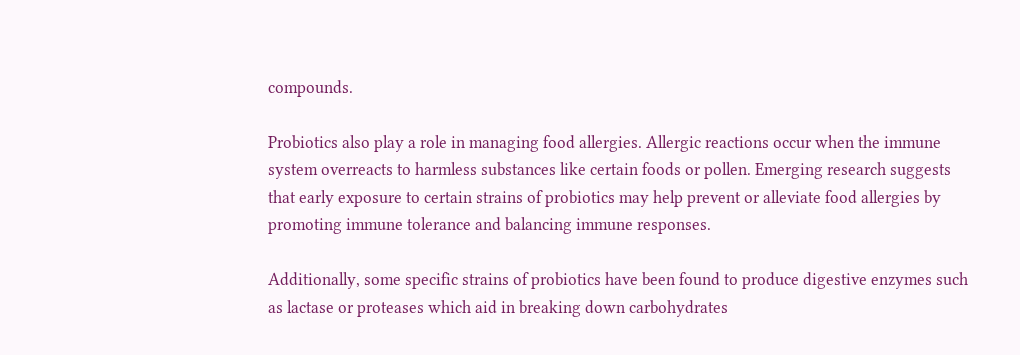compounds.

Probiotics also play a role in managing food allergies. Allergic reactions occur when the immune system overreacts to harmless substances like certain foods or pollen. Emerging research suggests that early exposure to certain strains of probiotics may help prevent or alleviate food allergies by promoting immune tolerance and balancing immune responses.

Additionally, some specific strains of probiotics have been found to produce digestive enzymes such as lactase or proteases which aid in breaking down carbohydrates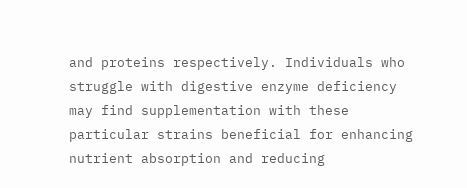and proteins respectively. Individuals who struggle with digestive enzyme deficiency may find supplementation with these particular strains beneficial for enhancing nutrient absorption and reducing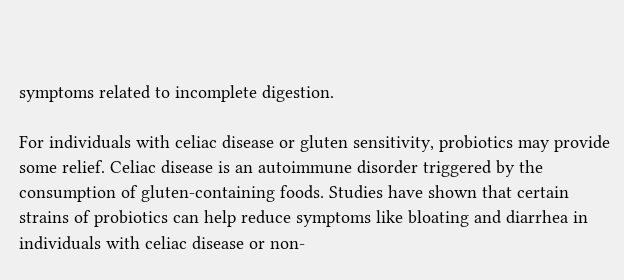symptoms related to incomplete digestion.

For individuals with celiac disease or gluten sensitivity, probiotics may provide some relief. Celiac disease is an autoimmune disorder triggered by the consumption of gluten-containing foods. Studies have shown that certain strains of probiotics can help reduce symptoms like bloating and diarrhea in individuals with celiac disease or non-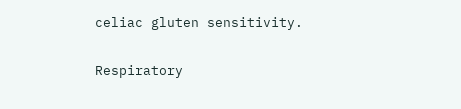celiac gluten sensitivity.

Respiratory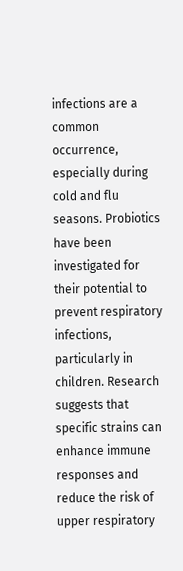infections are a common occurrence, especially during cold and flu seasons. Probiotics have been investigated for their potential to prevent respiratory infections, particularly in children. Research suggests that specific strains can enhance immune responses and reduce the risk of upper respiratory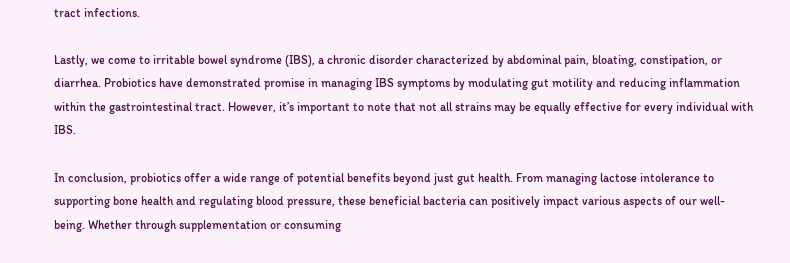tract infections.

Lastly, we come to irritable bowel syndrome (IBS), a chronic disorder characterized by abdominal pain, bloating, constipation, or diarrhea. Probiotics have demonstrated promise in managing IBS symptoms by modulating gut motility and reducing inflammation within the gastrointestinal tract. However, it’s important to note that not all strains may be equally effective for every individual with IBS.

In conclusion, probiotics offer a wide range of potential benefits beyond just gut health. From managing lactose intolerance to supporting bone health and regulating blood pressure, these beneficial bacteria can positively impact various aspects of our well-being. Whether through supplementation or consuming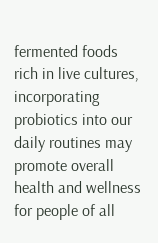fermented foods rich in live cultures, incorporating probiotics into our daily routines may promote overall health and wellness for people of all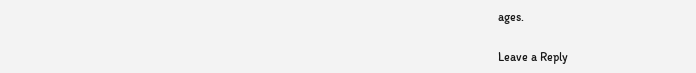ages.

Leave a Reply